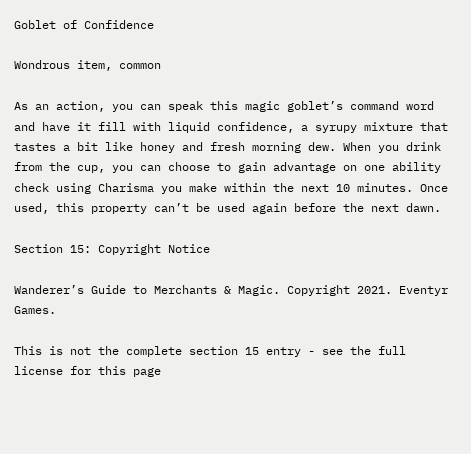Goblet of Confidence

Wondrous item, common

As an action, you can speak this magic goblet’s command word and have it fill with liquid confidence, a syrupy mixture that tastes a bit like honey and fresh morning dew. When you drink from the cup, you can choose to gain advantage on one ability check using Charisma you make within the next 10 minutes. Once used, this property can’t be used again before the next dawn.

Section 15: Copyright Notice

Wanderer’s Guide to Merchants & Magic. Copyright 2021. Eventyr Games.

This is not the complete section 15 entry - see the full license for this page